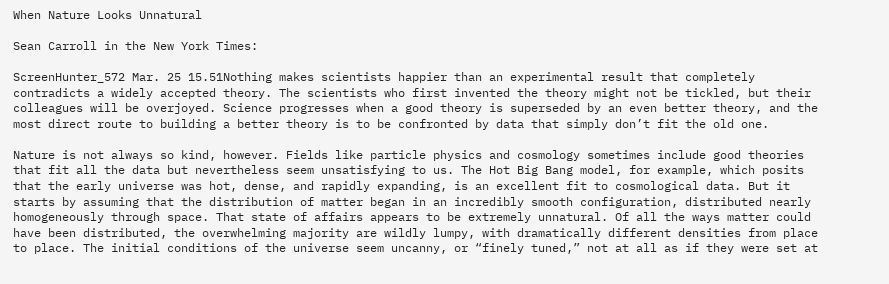When Nature Looks Unnatural

Sean Carroll in the New York Times:

ScreenHunter_572 Mar. 25 15.51Nothing makes scientists happier than an experimental result that completely contradicts a widely accepted theory. The scientists who first invented the theory might not be tickled, but their colleagues will be overjoyed. Science progresses when a good theory is superseded by an even better theory, and the most direct route to building a better theory is to be confronted by data that simply don’t fit the old one.

Nature is not always so kind, however. Fields like particle physics and cosmology sometimes include good theories that fit all the data but nevertheless seem unsatisfying to us. The Hot Big Bang model, for example, which posits that the early universe was hot, dense, and rapidly expanding, is an excellent fit to cosmological data. But it starts by assuming that the distribution of matter began in an incredibly smooth configuration, distributed nearly homogeneously through space. That state of affairs appears to be extremely unnatural. Of all the ways matter could have been distributed, the overwhelming majority are wildly lumpy, with dramatically different densities from place to place. The initial conditions of the universe seem uncanny, or “finely tuned,” not at all as if they were set at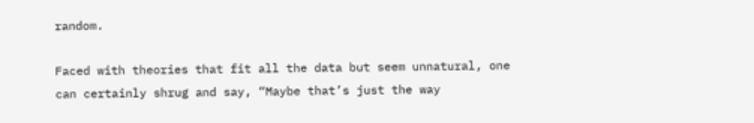random.

Faced with theories that fit all the data but seem unnatural, one can certainly shrug and say, “Maybe that’s just the way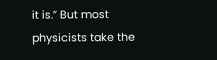it is.” But most physicists take the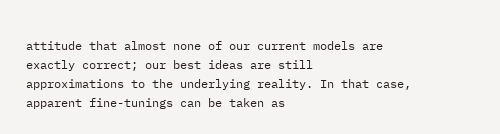attitude that almost none of our current models are exactly correct; our best ideas are still approximations to the underlying reality. In that case, apparent fine-tunings can be taken as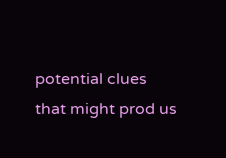potential clues that might prod us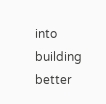into building better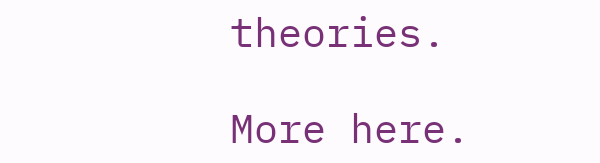theories.

More here.